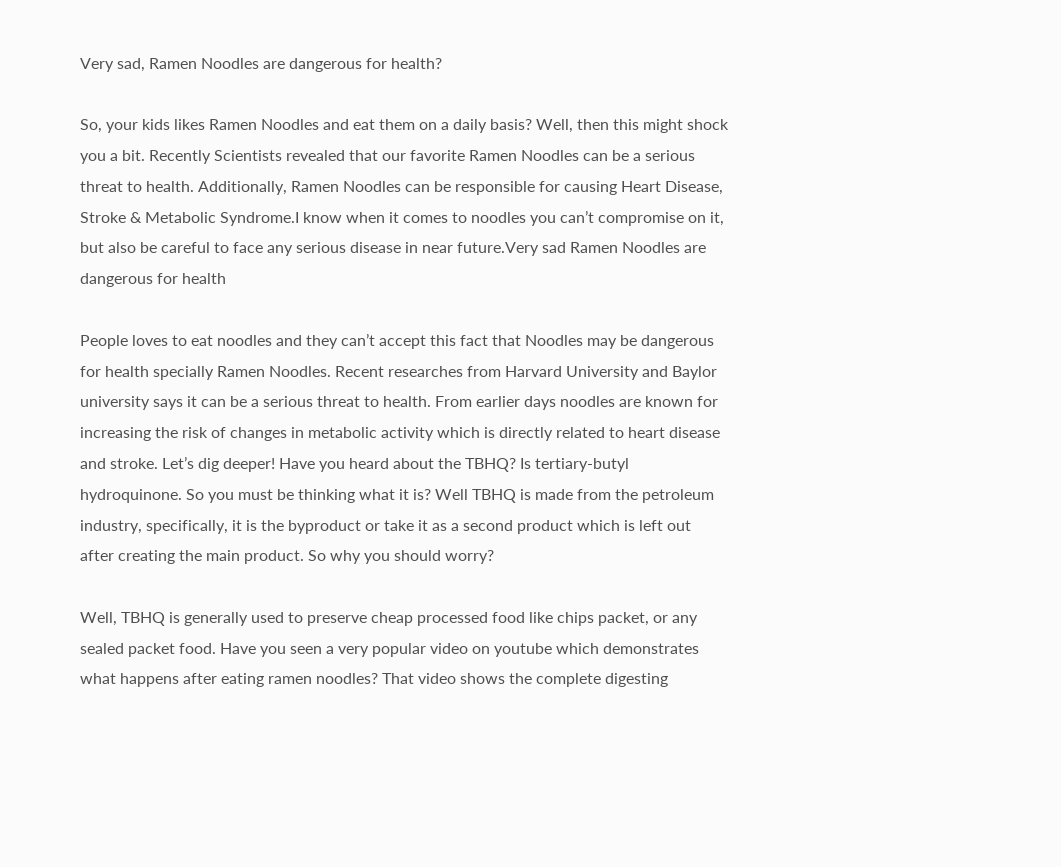Very sad, Ramen Noodles are dangerous for health?

So, your kids likes Ramen Noodles and eat them on a daily basis? Well, then this might shock you a bit. Recently Scientists revealed that our favorite Ramen Noodles can be a serious threat to health. Additionally, Ramen Noodles can be responsible for causing Heart Disease, Stroke & Metabolic Syndrome.I know when it comes to noodles you can’t compromise on it, but also be careful to face any serious disease in near future.Very sad Ramen Noodles are dangerous for health

People loves to eat noodles and they can’t accept this fact that Noodles may be dangerous for health specially Ramen Noodles. Recent researches from Harvard University and Baylor university says it can be a serious threat to health. From earlier days noodles are known for increasing the risk of changes in metabolic activity which is directly related to heart disease and stroke. Let’s dig deeper! Have you heard about the TBHQ? Is tertiary-butyl hydroquinone. So you must be thinking what it is? Well TBHQ is made from the petroleum industry, specifically, it is the byproduct or take it as a second product which is left out after creating the main product. So why you should worry?

Well, TBHQ is generally used to preserve cheap processed food like chips packet, or any sealed packet food. Have you seen a very popular video on youtube which demonstrates what happens after eating ramen noodles? That video shows the complete digesting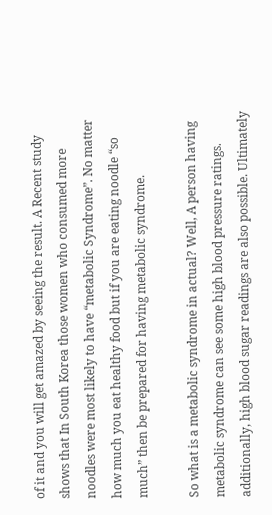of it and you will get amazed by seeing the result. A Recent study shows that In South Korea those women who consumed more noodles were most likely to have “metabolic Syndrome”. No matter how much you eat healthy food but if you are eating noodle “so much” then be prepared for having metabolic syndrome.

So what is a metabolic syndrome in actual? Well, A person having metabolic syndrome can see some high blood pressure ratings. additionally, high blood sugar readings are also possible. Ultimately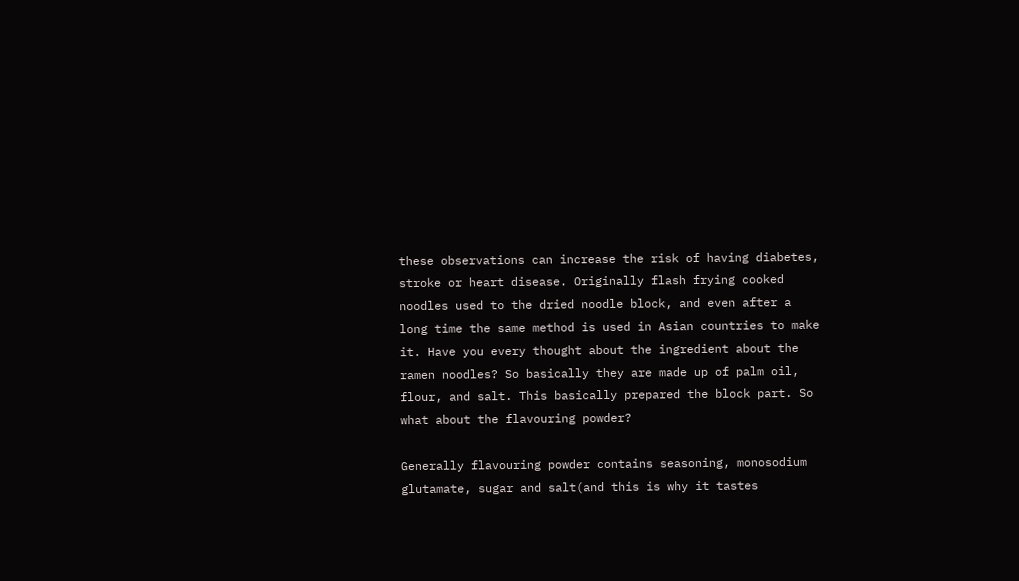these observations can increase the risk of having diabetes, stroke or heart disease. Originally flash frying cooked noodles used to the dried noodle block, and even after a long time the same method is used in Asian countries to make it. Have you every thought about the ingredient about the ramen noodles? So basically they are made up of palm oil, flour, and salt. This basically prepared the block part. So what about the flavouring powder?

Generally flavouring powder contains seasoning, monosodium glutamate, sugar and salt(and this is why it tastes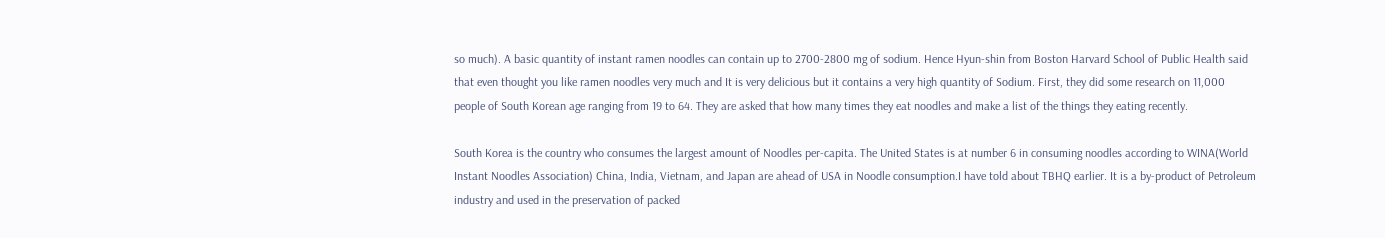so much). A basic quantity of instant ramen noodles can contain up to 2700-2800 mg of sodium. Hence Hyun-shin from Boston Harvard School of Public Health said that even thought you like ramen noodles very much and It is very delicious but it contains a very high quantity of Sodium. First, they did some research on 11,000 people of South Korean age ranging from 19 to 64. They are asked that how many times they eat noodles and make a list of the things they eating recently.

South Korea is the country who consumes the largest amount of Noodles per-capita. The United States is at number 6 in consuming noodles according to WINA(World Instant Noodles Association) China, India, Vietnam, and Japan are ahead of USA in Noodle consumption.I have told about TBHQ earlier. It is a by-product of Petroleum industry and used in the preservation of packed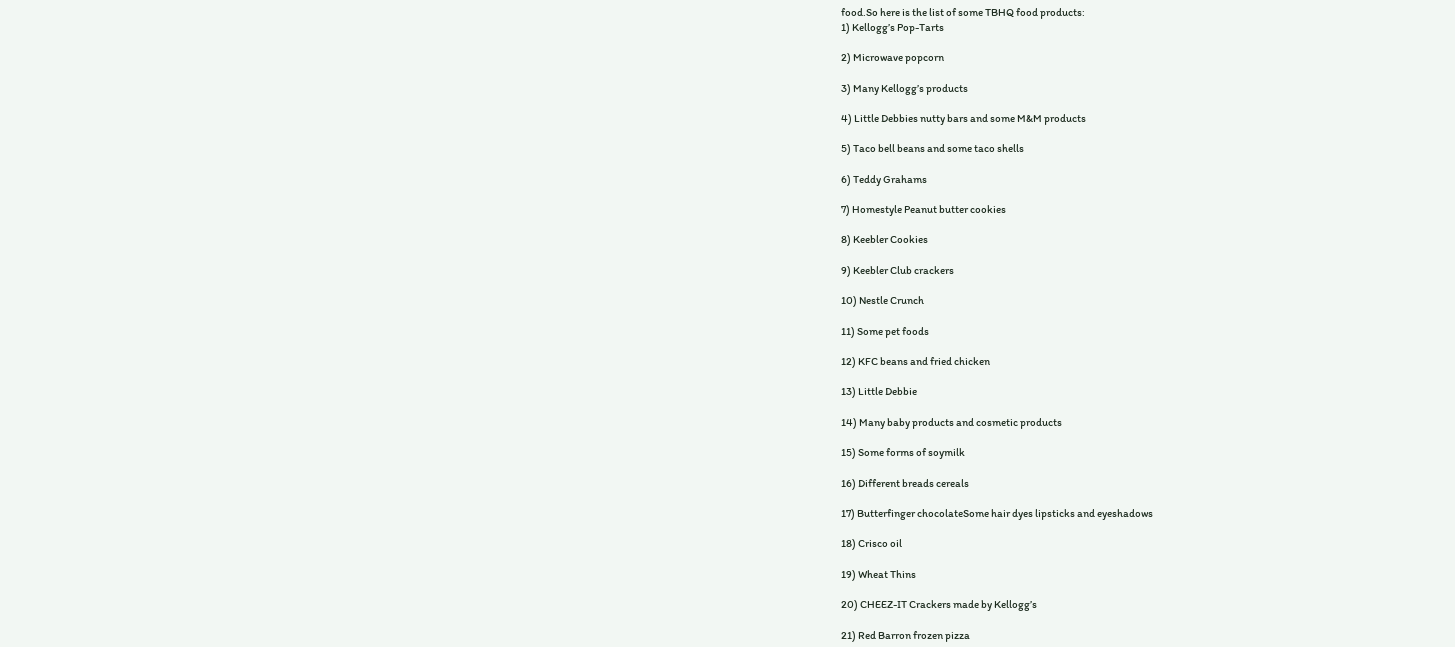food.So here is the list of some TBHQ food products:
1) Kellogg’s Pop-Tarts

2) Microwave popcorn

3) Many Kellogg’s products

4) Little Debbies nutty bars and some M&M products

5) Taco bell beans and some taco shells

6) Teddy Grahams

7) Homestyle Peanut butter cookies

8) Keebler Cookies

9) Keebler Club crackers

10) Nestle Crunch

11) Some pet foods

12) KFC beans and fried chicken

13) Little Debbie

14) Many baby products and cosmetic products

15) Some forms of soymilk

16) Different breads cereals

17) Butterfinger chocolateSome hair dyes lipsticks and eyeshadows

18) Crisco oil

19) Wheat Thins

20) CHEEZ-IT Crackers made by Kellogg’s

21) Red Barron frozen pizza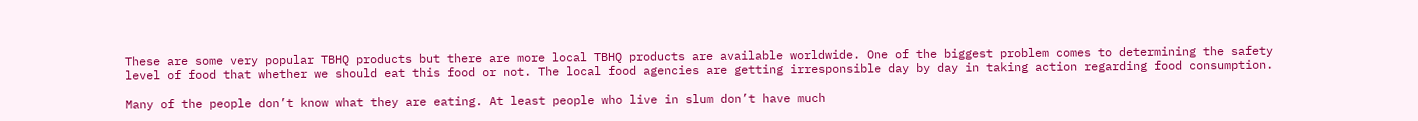These are some very popular TBHQ products but there are more local TBHQ products are available worldwide. One of the biggest problem comes to determining the safety level of food that whether we should eat this food or not. The local food agencies are getting irresponsible day by day in taking action regarding food consumption.

Many of the people don’t know what they are eating. At least people who live in slum don’t have much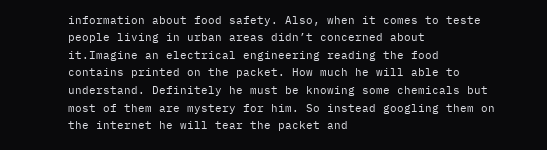information about food safety. Also, when it comes to teste people living in urban areas didn’t concerned about it.Imagine an electrical engineering reading the food contains printed on the packet. How much he will able to understand. Definitely he must be knowing some chemicals but most of them are mystery for him. So instead googling them on the internet he will tear the packet and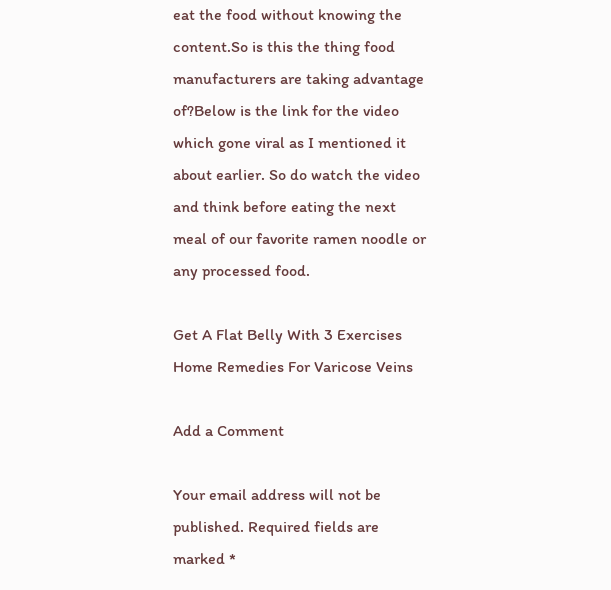eat the food without knowing the content.So is this the thing food manufacturers are taking advantage of?Below is the link for the video which gone viral as I mentioned it about earlier. So do watch the video and think before eating the next meal of our favorite ramen noodle or any processed food.

Get A Flat Belly With 3 Exercises
Home Remedies For Varicose Veins

Add a Comment

Your email address will not be published. Required fields are marked *